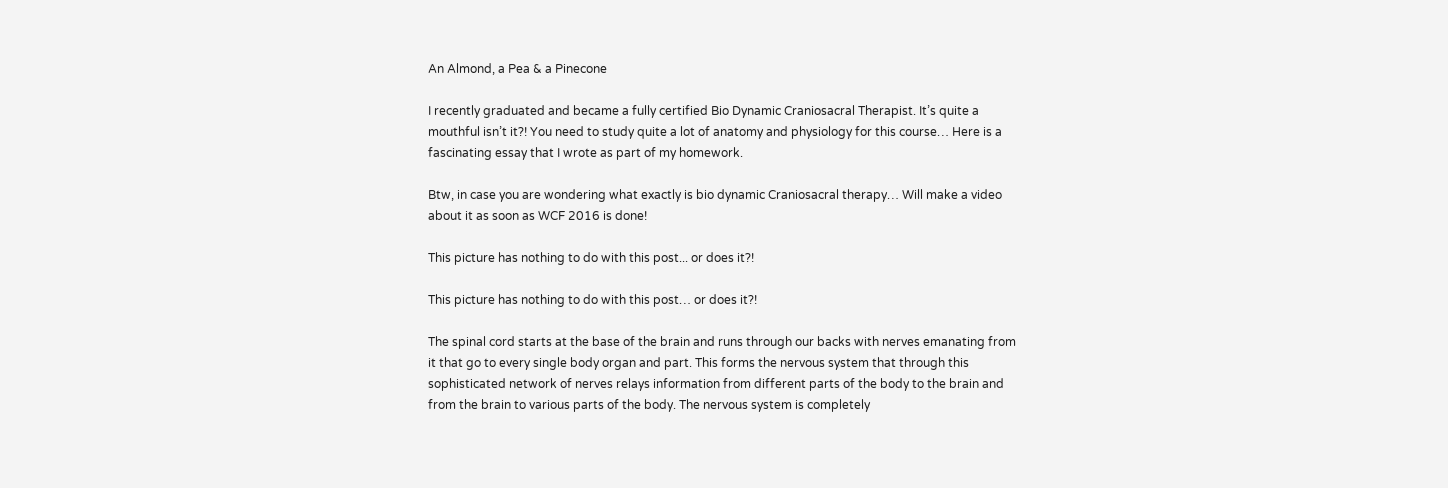An Almond, a Pea & a Pinecone

I recently graduated and became a fully certified Bio Dynamic Craniosacral Therapist. It’s quite a mouthful isn’t it?! You need to study quite a lot of anatomy and physiology for this course… Here is a fascinating essay that I wrote as part of my homework.

Btw, in case you are wondering what exactly is bio dynamic Craniosacral therapy… Will make a video about it as soon as WCF 2016 is done!

This picture has nothing to do with this post... or does it?!

This picture has nothing to do with this post… or does it?!

The spinal cord starts at the base of the brain and runs through our backs with nerves emanating from it that go to every single body organ and part. This forms the nervous system that through this sophisticated network of nerves relays information from different parts of the body to the brain and from the brain to various parts of the body. The nervous system is completely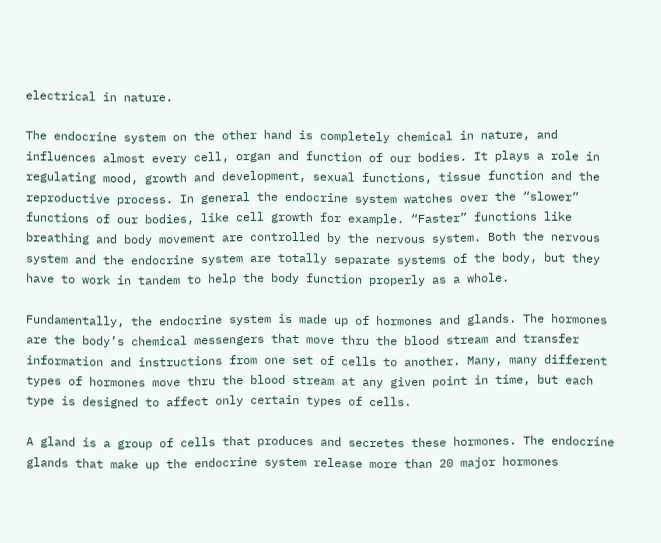electrical in nature.

The endocrine system on the other hand is completely chemical in nature, and influences almost every cell, organ and function of our bodies. It plays a role in regulating mood, growth and development, sexual functions, tissue function and the reproductive process. In general the endocrine system watches over the “slower” functions of our bodies, like cell growth for example. “Faster” functions like breathing and body movement are controlled by the nervous system. Both the nervous system and the endocrine system are totally separate systems of the body, but they have to work in tandem to help the body function properly as a whole.

Fundamentally, the endocrine system is made up of hormones and glands. The hormones are the body’s chemical messengers that move thru the blood stream and transfer information and instructions from one set of cells to another. Many, many different types of hormones move thru the blood stream at any given point in time, but each type is designed to affect only certain types of cells.

A gland is a group of cells that produces and secretes these hormones. The endocrine glands that make up the endocrine system release more than 20 major hormones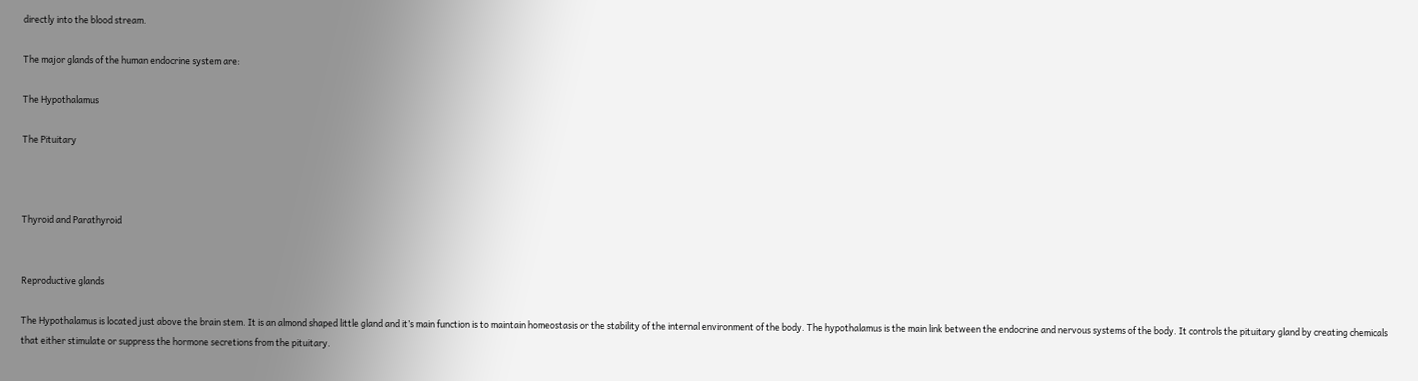directly into the blood stream.

The major glands of the human endocrine system are:

The Hypothalamus

The Pituitary



Thyroid and Parathyroid


Reproductive glands

The Hypothalamus is located just above the brain stem. It is an almond shaped little gland and it’s main function is to maintain homeostasis or the stability of the internal environment of the body. The hypothalamus is the main link between the endocrine and nervous systems of the body. It controls the pituitary gland by creating chemicals that either stimulate or suppress the hormone secretions from the pituitary.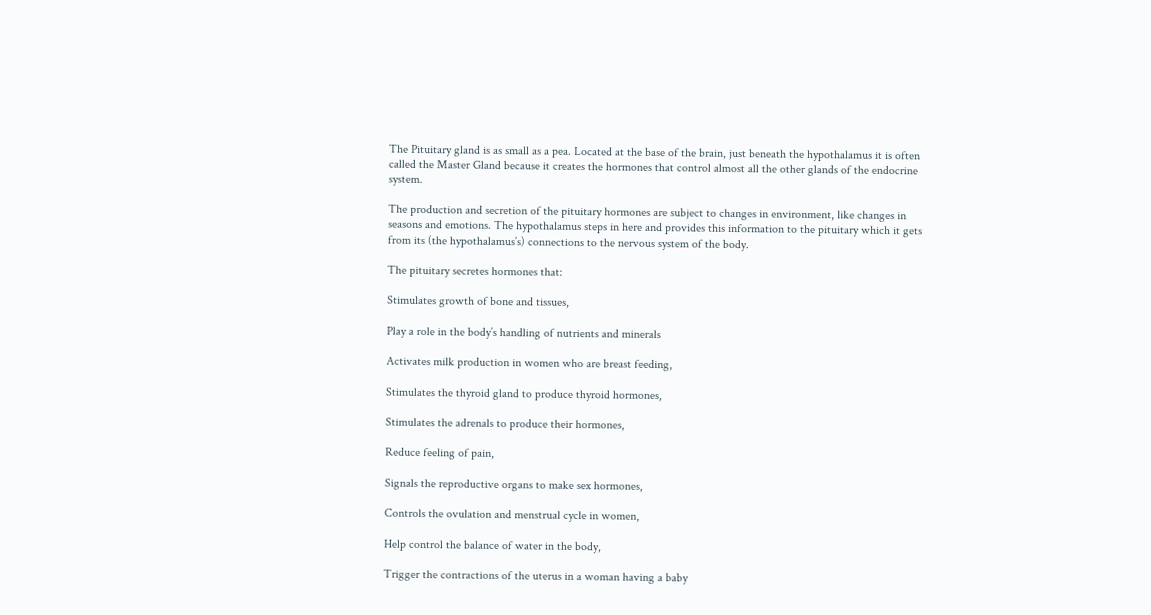The Pituitary gland is as small as a pea. Located at the base of the brain, just beneath the hypothalamus it is often called the Master Gland because it creates the hormones that control almost all the other glands of the endocrine system.

The production and secretion of the pituitary hormones are subject to changes in environment, like changes in seasons and emotions. The hypothalamus steps in here and provides this information to the pituitary which it gets from its (the hypothalamus’s) connections to the nervous system of the body.

The pituitary secretes hormones that:

Stimulates growth of bone and tissues,

Play a role in the body’s handling of nutrients and minerals

Activates milk production in women who are breast feeding,

Stimulates the thyroid gland to produce thyroid hormones,

Stimulates the adrenals to produce their hormones,

Reduce feeling of pain,

Signals the reproductive organs to make sex hormones,

Controls the ovulation and menstrual cycle in women,

Help control the balance of water in the body,

Trigger the contractions of the uterus in a woman having a baby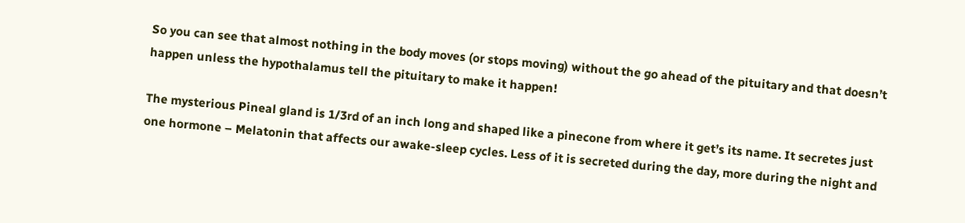So you can see that almost nothing in the body moves (or stops moving) without the go ahead of the pituitary and that doesn’t happen unless the hypothalamus tell the pituitary to make it happen!

The mysterious Pineal gland is 1/3rd of an inch long and shaped like a pinecone from where it get’s its name. It secretes just one hormone – Melatonin that affects our awake-sleep cycles. Less of it is secreted during the day, more during the night and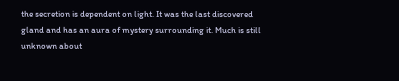the secretion is dependent on light. It was the last discovered gland and has an aura of mystery surrounding it. Much is still unknown about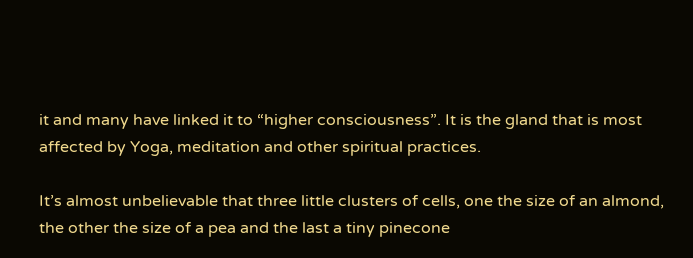it and many have linked it to “higher consciousness”. It is the gland that is most affected by Yoga, meditation and other spiritual practices.

It’s almost unbelievable that three little clusters of cells, one the size of an almond, the other the size of a pea and the last a tiny pinecone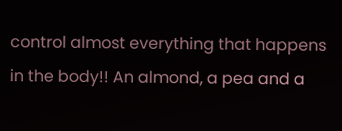control almost everything that happens in the body!! An almond, a pea and a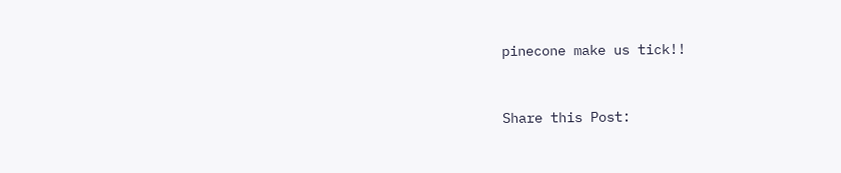pinecone make us tick!!


Share this Post: